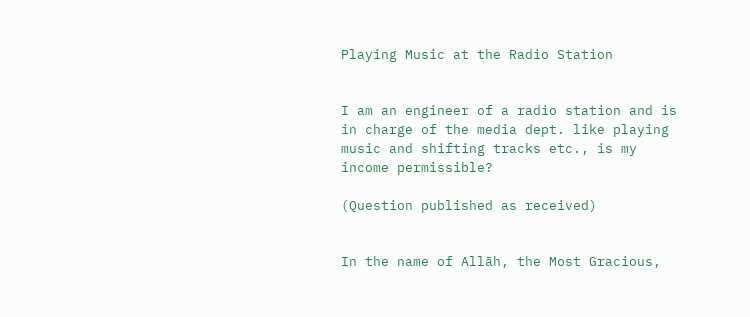Playing Music at the Radio Station


I am an engineer of a radio station and is in charge of the media dept. like playing music and shifting tracks etc., is my income permissible?

(Question published as received)


In the name of Allāh, the Most Gracious,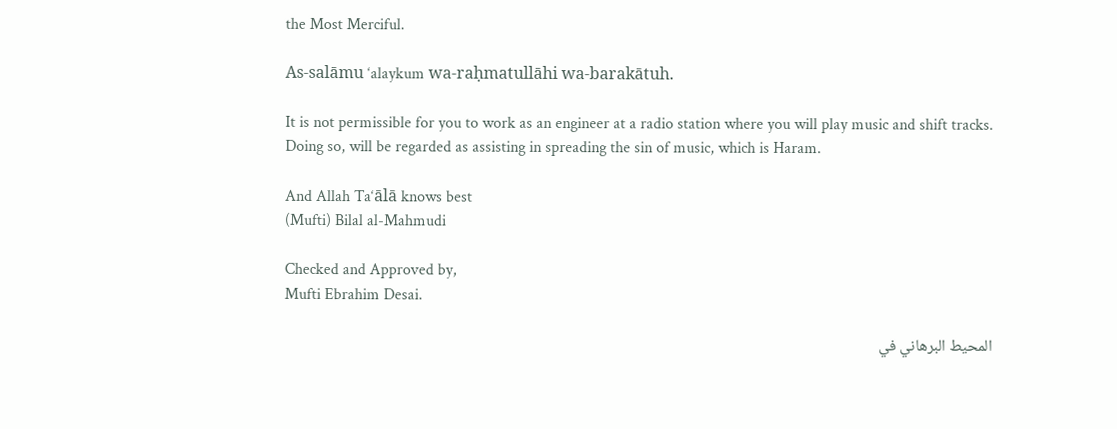the Most Merciful.

As-salāmu ‘alaykum wa-raḥmatullāhi wa-barakātuh.

It is not permissible for you to work as an engineer at a radio station where you will play music and shift tracks. Doing so, will be regarded as assisting in spreading the sin of music, which is Haram.

And Allah Ta‘ālā knows best
(Mufti) Bilal al-Mahmudi

Checked and Approved by,
Mufti Ebrahim Desai.

المحيط البرهاني في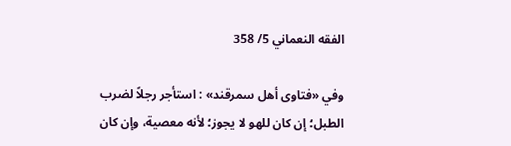الفقه النعماني 5/ 358

وفي «فتاوى أهل سمرقند» : استأجر رجلاً لضرب الطبل؛ إن كان للهو لا يجوز؛ لأنه معصية، وإن كان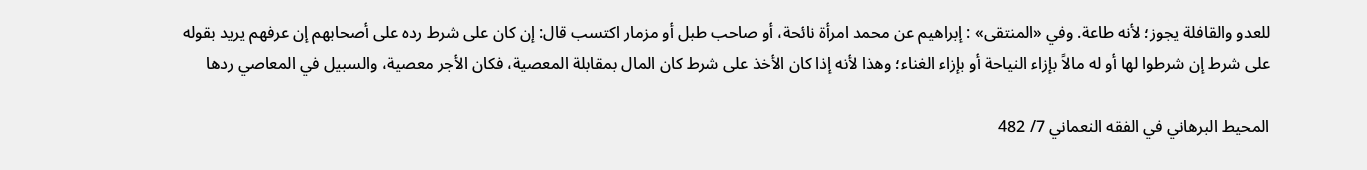للعدو والقافلة يجوز؛ لأنه طاعة. وفي «المنتقى» : إبراهيم عن محمد امرأة نائحة، أو صاحب طبل أو مزمار اكتسب قال: إن كان على شرط رده على أصحابهم إن عرفهم يريد بقوله على شرط إن شرطوا لها أو له مالاً بإزاء النياحة أو بإزاء الغناء؛ وهذا لأنه إذا كان الأخذ على شرط كان المال بمقابلة المعصية، فكان الأجر معصية، والسبيل في المعاصي ردها

المحيط البرهاني في الفقه النعماني 7/ 482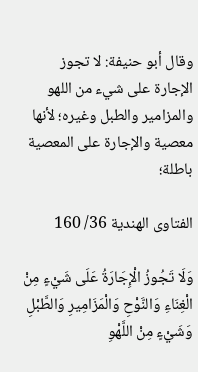وقال أبو حنيفة: لا تجوز الإجارة على شيء من اللهو والمزامير والطبل وغيره؛ لأنها معصية والإجارة على المعصية باطلة؛

الفتاوى الهندية 36/ 160

وَلَا تَجُوزُ الْإِجَارَةُ عَلَى شَيْءٍ مِنْ الْغِنَاءِ وَالنَّوْحِ وَالْمَزَامِيرِ وَالطَّبْلِ وَشَيْءٍ مِنْ اللَّهْوِ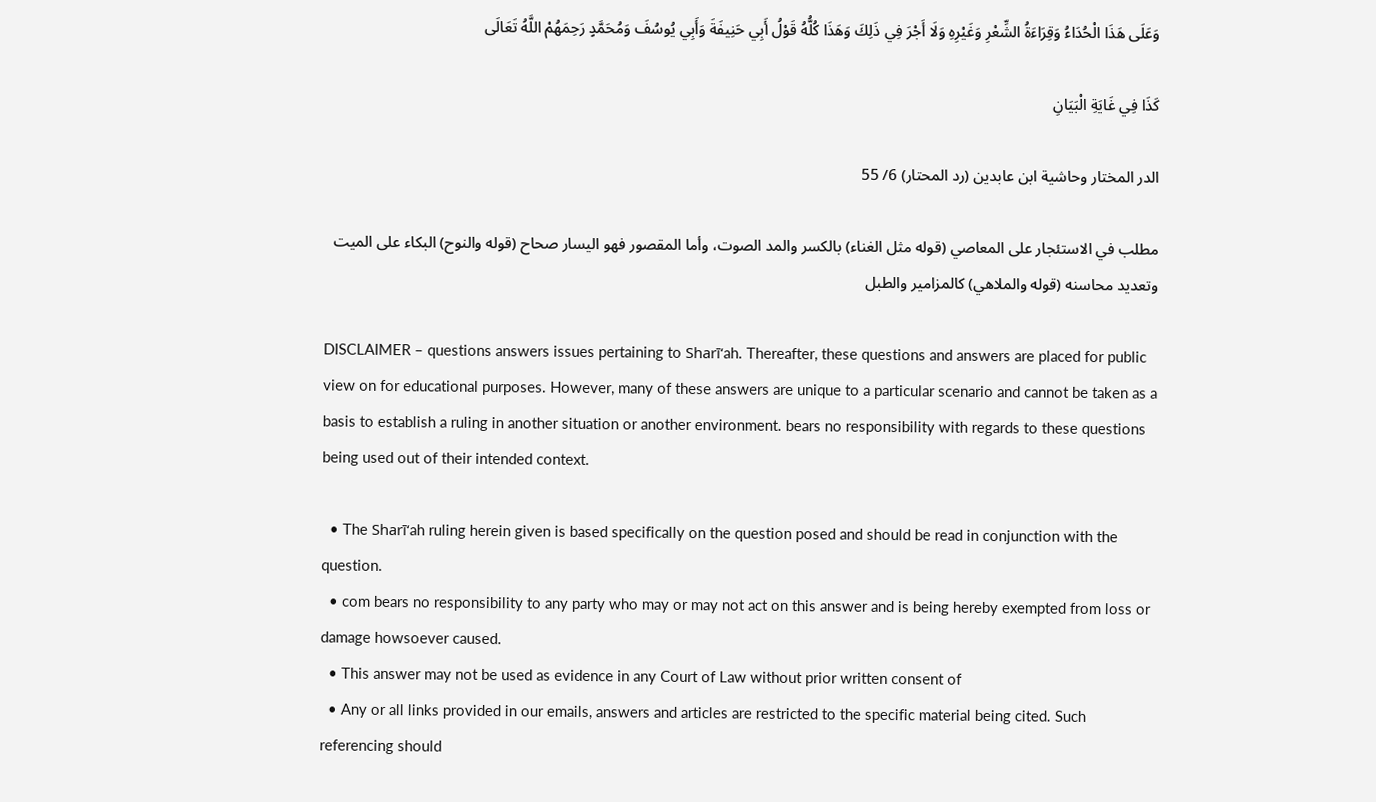وَعَلَى هَذَا الْحُدَاءُ وَقِرَاءَةُ الشِّعْرِ وَغَيْرِهِ وَلَا أَجْرَ فِي ذَلِكَ وَهَذَا كُلُّهُ قَوْلُ أَبِي حَنِيفَةَ وَأَبِي يُوسُفَ وَمُحَمَّدٍ رَحِمَهُمْ اللَّهُ تَعَالَى

كَذَا فِي غَايَةِ الْبَيَانِ

الدر المختار وحاشية ابن عابدين (رد المحتار) 6/ 55

مطلب في الاستئجار على المعاصي (قوله مثل الغناء) بالكسر والمد الصوت، وأما المقصور فهو اليسار صحاح (قوله والنوح) البكاء على الميت وتعديد محاسنه (قوله والملاهي) كالمزامير والطبل

DISCLAIMER – questions answers issues pertaining to Sharī‘ah. Thereafter, these questions and answers are placed for public view on for educational purposes. However, many of these answers are unique to a particular scenario and cannot be taken as a basis to establish a ruling in another situation or another environment. bears no responsibility with regards to these questions being used out of their intended context.

  • The Sharī‘ah ruling herein given is based specifically on the question posed and should be read in conjunction with the question.
  • com bears no responsibility to any party who may or may not act on this answer and is being hereby exempted from loss or damage howsoever caused.
  • This answer may not be used as evidence in any Court of Law without prior written consent of
  • Any or all links provided in our emails, answers and articles are restricted to the specific material being cited. Such referencing should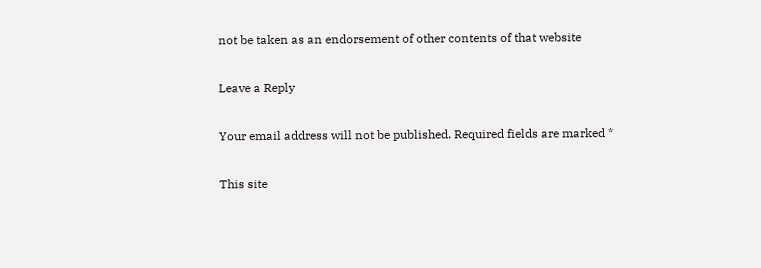not be taken as an endorsement of other contents of that website

Leave a Reply

Your email address will not be published. Required fields are marked *

This site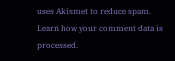uses Akismet to reduce spam. Learn how your comment data is processed.